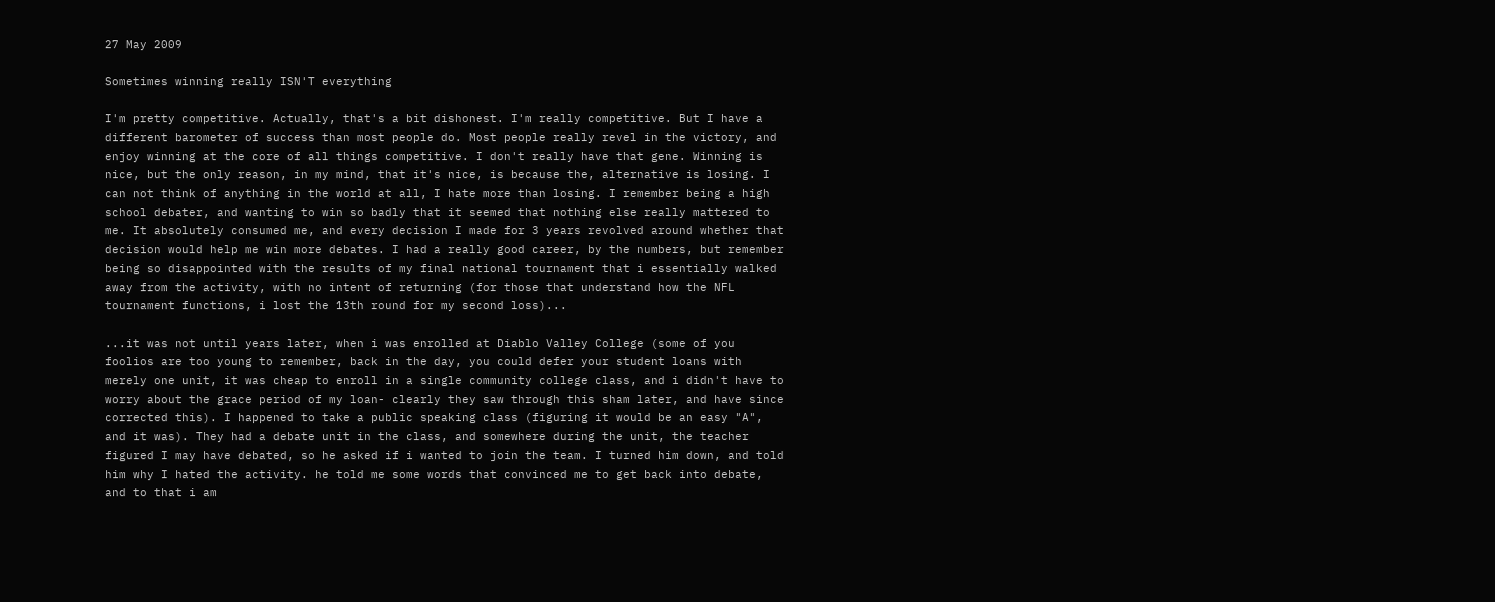27 May 2009

Sometimes winning really ISN'T everything

I'm pretty competitive. Actually, that's a bit dishonest. I'm really competitive. But I have a different barometer of success than most people do. Most people really revel in the victory, and enjoy winning at the core of all things competitive. I don't really have that gene. Winning is nice, but the only reason, in my mind, that it's nice, is because the, alternative is losing. I can not think of anything in the world at all, I hate more than losing. I remember being a high school debater, and wanting to win so badly that it seemed that nothing else really mattered to me. It absolutely consumed me, and every decision I made for 3 years revolved around whether that decision would help me win more debates. I had a really good career, by the numbers, but remember being so disappointed with the results of my final national tournament that i essentially walked away from the activity, with no intent of returning (for those that understand how the NFL tournament functions, i lost the 13th round for my second loss)...

...it was not until years later, when i was enrolled at Diablo Valley College (some of you foolios are too young to remember, back in the day, you could defer your student loans with merely one unit, it was cheap to enroll in a single community college class, and i didn't have to worry about the grace period of my loan- clearly they saw through this sham later, and have since corrected this). I happened to take a public speaking class (figuring it would be an easy "A", and it was). They had a debate unit in the class, and somewhere during the unit, the teacher figured I may have debated, so he asked if i wanted to join the team. I turned him down, and told him why I hated the activity. he told me some words that convinced me to get back into debate, and to that i am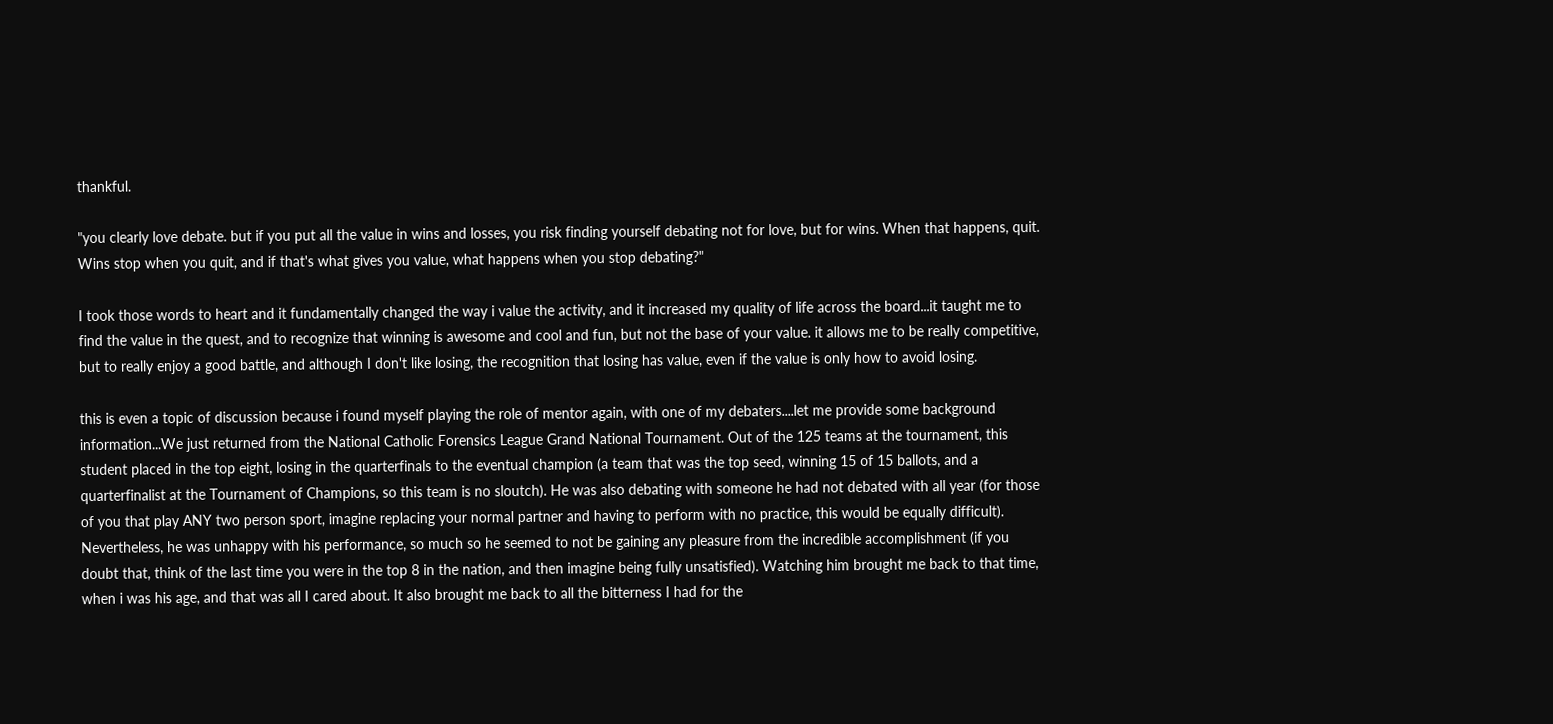thankful.

"you clearly love debate. but if you put all the value in wins and losses, you risk finding yourself debating not for love, but for wins. When that happens, quit. Wins stop when you quit, and if that's what gives you value, what happens when you stop debating?"

I took those words to heart and it fundamentally changed the way i value the activity, and it increased my quality of life across the board...it taught me to find the value in the quest, and to recognize that winning is awesome and cool and fun, but not the base of your value. it allows me to be really competitive, but to really enjoy a good battle, and although I don't like losing, the recognition that losing has value, even if the value is only how to avoid losing.

this is even a topic of discussion because i found myself playing the role of mentor again, with one of my debaters....let me provide some background information...We just returned from the National Catholic Forensics League Grand National Tournament. Out of the 125 teams at the tournament, this student placed in the top eight, losing in the quarterfinals to the eventual champion (a team that was the top seed, winning 15 of 15 ballots, and a quarterfinalist at the Tournament of Champions, so this team is no sloutch). He was also debating with someone he had not debated with all year (for those of you that play ANY two person sport, imagine replacing your normal partner and having to perform with no practice, this would be equally difficult). Nevertheless, he was unhappy with his performance, so much so he seemed to not be gaining any pleasure from the incredible accomplishment (if you doubt that, think of the last time you were in the top 8 in the nation, and then imagine being fully unsatisfied). Watching him brought me back to that time, when i was his age, and that was all I cared about. It also brought me back to all the bitterness I had for the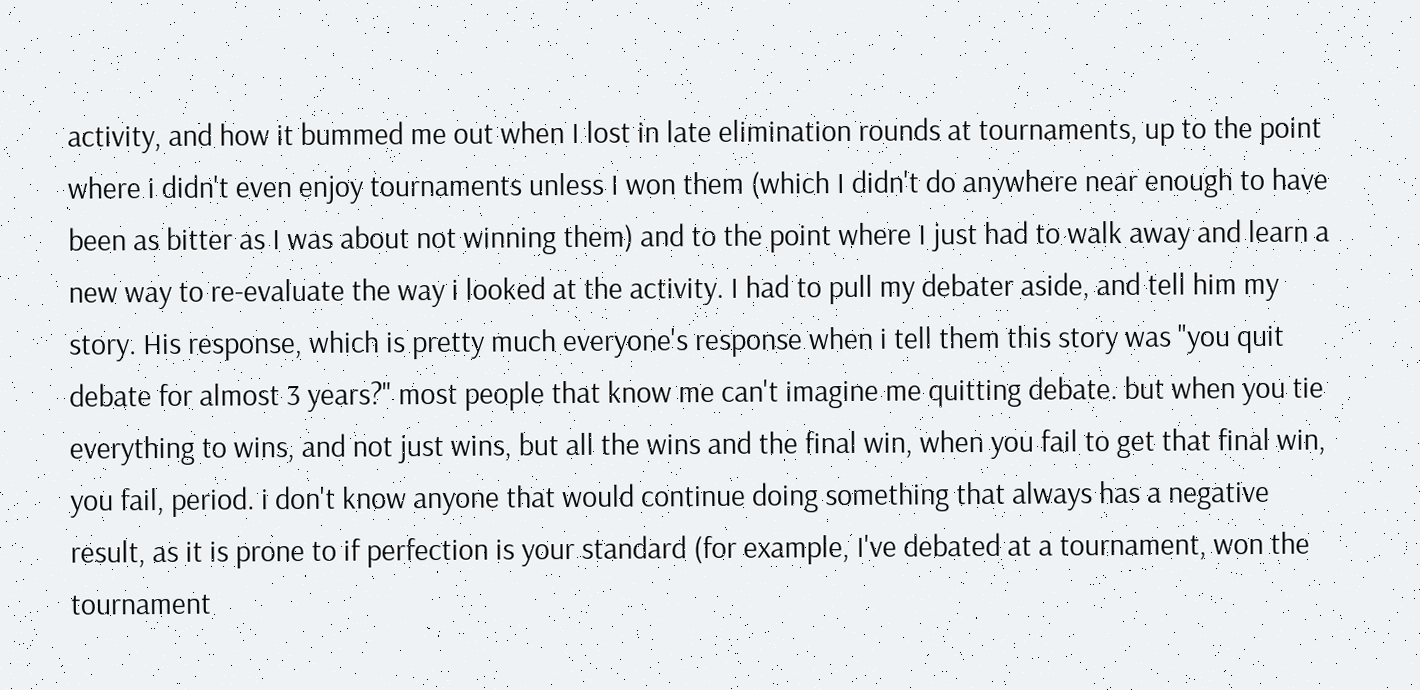activity, and how it bummed me out when I lost in late elimination rounds at tournaments, up to the point where i didn't even enjoy tournaments unless I won them (which I didn't do anywhere near enough to have been as bitter as I was about not winning them) and to the point where I just had to walk away and learn a new way to re-evaluate the way i looked at the activity. I had to pull my debater aside, and tell him my story. His response, which is pretty much everyone's response when i tell them this story was "you quit debate for almost 3 years?" most people that know me can't imagine me quitting debate. but when you tie everything to wins, and not just wins, but all the wins and the final win, when you fail to get that final win, you fail, period. i don't know anyone that would continue doing something that always has a negative result, as it is prone to if perfection is your standard (for example, I've debated at a tournament, won the tournament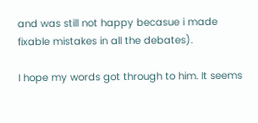and was still not happy becasue i made fixable mistakes in all the debates).

I hope my words got through to him. It seems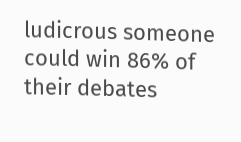ludicrous someone could win 86% of their debates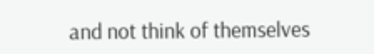and not think of themselves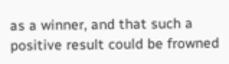as a winner, and that such a positive result could be frowned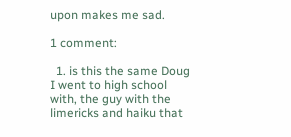upon makes me sad.

1 comment:

  1. is this the same Doug I went to high school with, the guy with the limericks and haiku that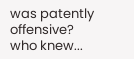was patently offensive? who knew...